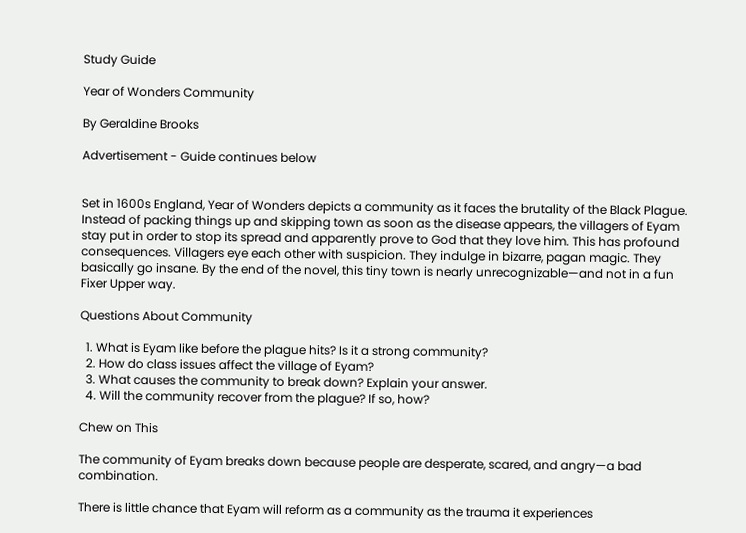Study Guide

Year of Wonders Community

By Geraldine Brooks

Advertisement - Guide continues below


Set in 1600s England, Year of Wonders depicts a community as it faces the brutality of the Black Plague. Instead of packing things up and skipping town as soon as the disease appears, the villagers of Eyam stay put in order to stop its spread and apparently prove to God that they love him. This has profound consequences. Villagers eye each other with suspicion. They indulge in bizarre, pagan magic. They basically go insane. By the end of the novel, this tiny town is nearly unrecognizable—and not in a fun Fixer Upper way.

Questions About Community

  1. What is Eyam like before the plague hits? Is it a strong community?
  2. How do class issues affect the village of Eyam?
  3. What causes the community to break down? Explain your answer.
  4. Will the community recover from the plague? If so, how?

Chew on This

The community of Eyam breaks down because people are desperate, scared, and angry—a bad combination.

There is little chance that Eyam will reform as a community as the trauma it experiences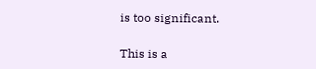is too significant.

This is a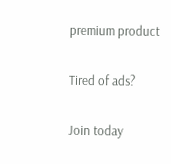premium product

Tired of ads?

Join today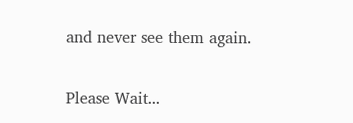and never see them again.

Please Wait...